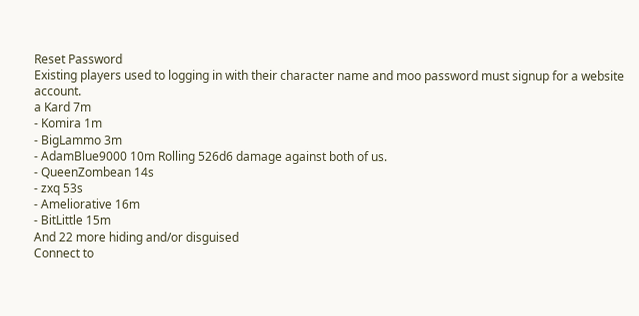Reset Password
Existing players used to logging in with their character name and moo password must signup for a website account.
a Kard 7m
- Komira 1m
- BigLammo 3m
- AdamBlue9000 10m Rolling 526d6 damage against both of us.
- QueenZombean 14s
- zxq 53s
- Ameliorative 16m
- BitLittle 15m
And 22 more hiding and/or disguised
Connect to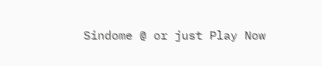Sindome @ or just Play Now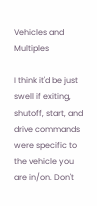Vehicles and Multiples

I think it'd be just swell if exiting, shutoff, start, and drive commands were specific to the vehicle you are in/on. Don't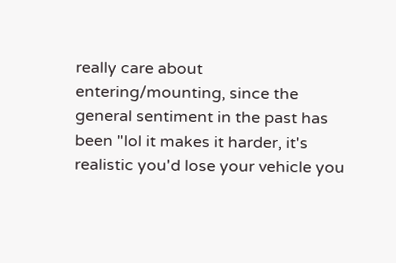really care about entering/mounting, since the general sentiment in the past has been "lol it makes it harder, it's realistic you'd lose your vehicle you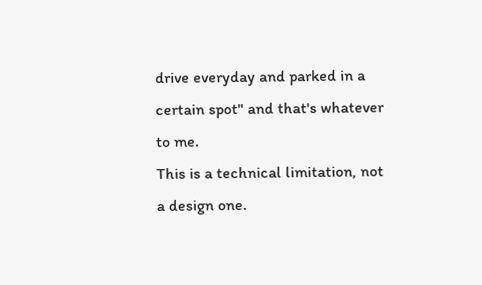drive everyday and parked in a certain spot" and that's whatever to me.
This is a technical limitation, not a design one.